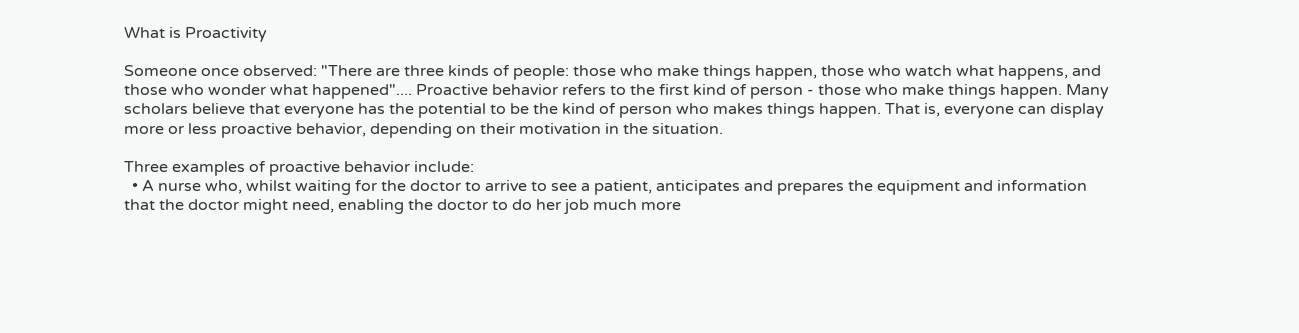What is Proactivity

Someone once observed: "There are three kinds of people: those who make things happen, those who watch what happens, and those who wonder what happened".... Proactive behavior refers to the first kind of person - those who make things happen. Many scholars believe that everyone has the potential to be the kind of person who makes things happen. That is, everyone can display more or less proactive behavior, depending on their motivation in the situation.

Three examples of proactive behavior include:
  • A nurse who, whilst waiting for the doctor to arrive to see a patient, anticipates and prepares the equipment and information that the doctor might need, enabling the doctor to do her job much more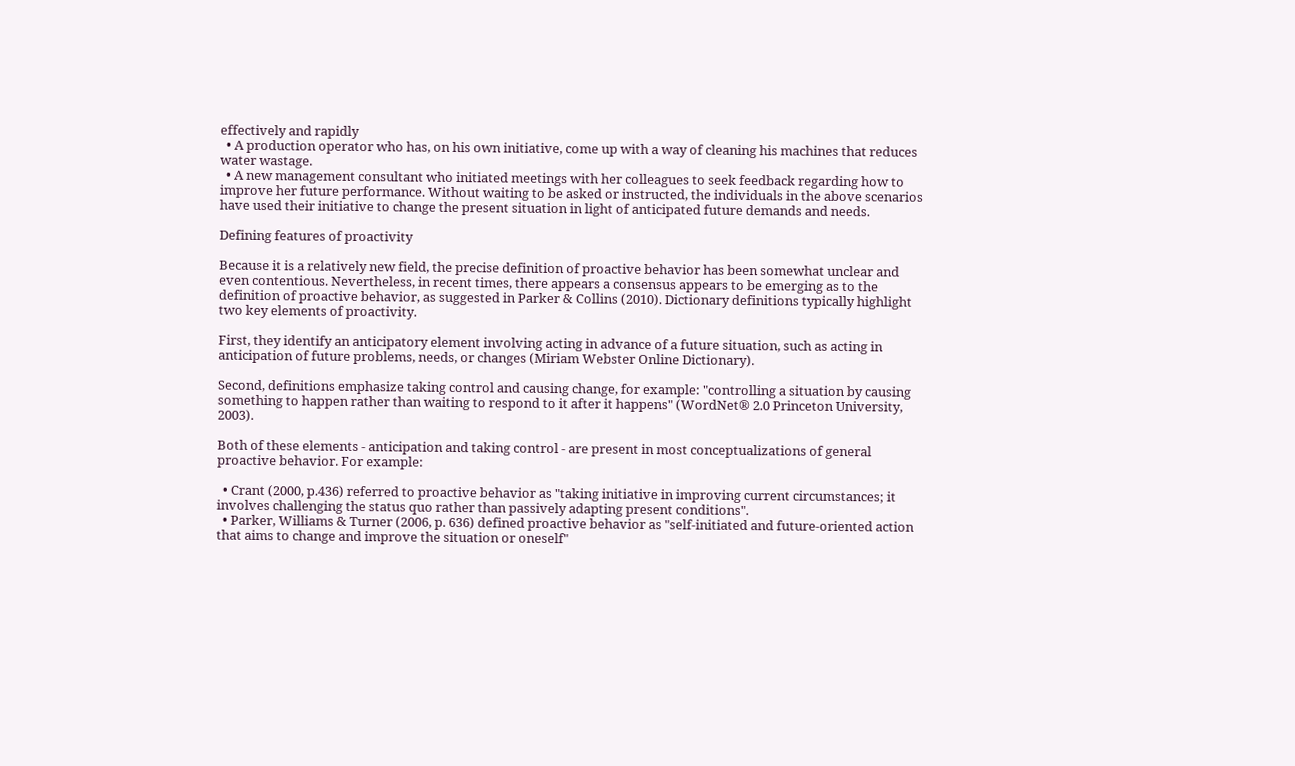effectively and rapidly
  • A production operator who has, on his own initiative, come up with a way of cleaning his machines that reduces water wastage.
  • A new management consultant who initiated meetings with her colleagues to seek feedback regarding how to improve her future performance. Without waiting to be asked or instructed, the individuals in the above scenarios have used their initiative to change the present situation in light of anticipated future demands and needs.

Defining features of proactivity

Because it is a relatively new field, the precise definition of proactive behavior has been somewhat unclear and even contentious. Nevertheless, in recent times, there appears a consensus appears to be emerging as to the definition of proactive behavior, as suggested in Parker & Collins (2010). Dictionary definitions typically highlight two key elements of proactivity.

First, they identify an anticipatory element involving acting in advance of a future situation, such as acting in anticipation of future problems, needs, or changes (Miriam Webster Online Dictionary).

Second, definitions emphasize taking control and causing change, for example: "controlling a situation by causing something to happen rather than waiting to respond to it after it happens" (WordNet® 2.0 Princeton University, 2003).

Both of these elements - anticipation and taking control - are present in most conceptualizations of general proactive behavior. For example:

  • Crant (2000, p.436) referred to proactive behavior as "taking initiative in improving current circumstances; it involves challenging the status quo rather than passively adapting present conditions".
  • Parker, Williams & Turner (2006, p. 636) defined proactive behavior as "self-initiated and future-oriented action that aims to change and improve the situation or oneself"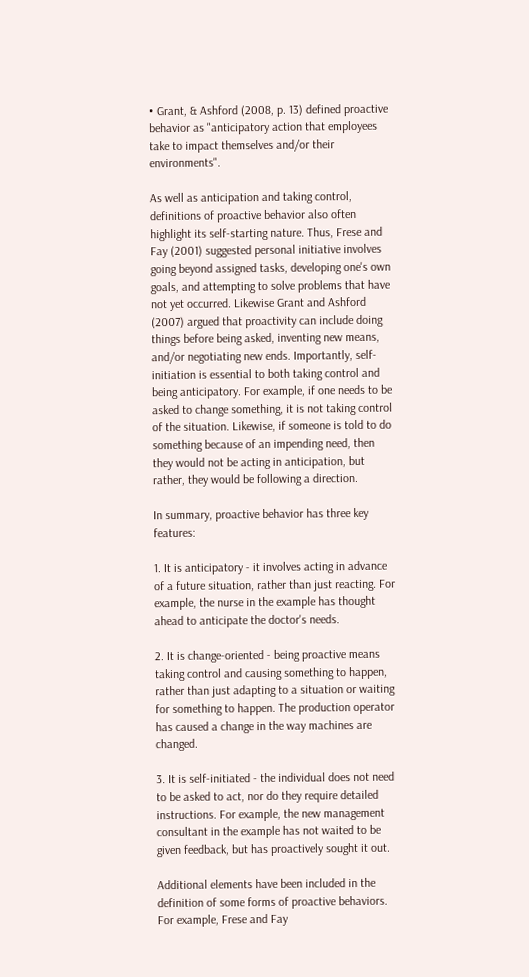• Grant, & Ashford (2008, p. 13) defined proactive behavior as "anticipatory action that employees take to impact themselves and/or their environments".

As well as anticipation and taking control, definitions of proactive behavior also often highlight its self-starting nature. Thus, Frese and Fay (2001) suggested personal initiative involves going beyond assigned tasks, developing one's own goals, and attempting to solve problems that have not yet occurred. Likewise Grant and Ashford (2007) argued that proactivity can include doing things before being asked, inventing new means, and/or negotiating new ends. Importantly, self-initiation is essential to both taking control and being anticipatory. For example, if one needs to be asked to change something, it is not taking control of the situation. Likewise, if someone is told to do something because of an impending need, then they would not be acting in anticipation, but rather, they would be following a direction.

In summary, proactive behavior has three key features:

1. It is anticipatory - it involves acting in advance of a future situation, rather than just reacting. For example, the nurse in the example has thought ahead to anticipate the doctor's needs.

2. It is change-oriented - being proactive means taking control and causing something to happen, rather than just adapting to a situation or waiting for something to happen. The production operator has caused a change in the way machines are changed.

3. It is self-initiated - the individual does not need to be asked to act, nor do they require detailed instructions. For example, the new management consultant in the example has not waited to be given feedback, but has proactively sought it out.

Additional elements have been included in the definition of some forms of proactive behaviors. For example, Frese and Fay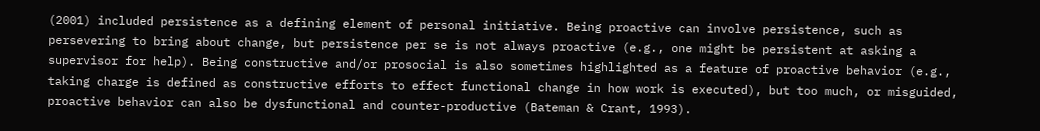(2001) included persistence as a defining element of personal initiative. Being proactive can involve persistence, such as persevering to bring about change, but persistence per se is not always proactive (e.g., one might be persistent at asking a supervisor for help). Being constructive and/or prosocial is also sometimes highlighted as a feature of proactive behavior (e.g., taking charge is defined as constructive efforts to effect functional change in how work is executed), but too much, or misguided, proactive behavior can also be dysfunctional and counter-productive (Bateman & Crant, 1993).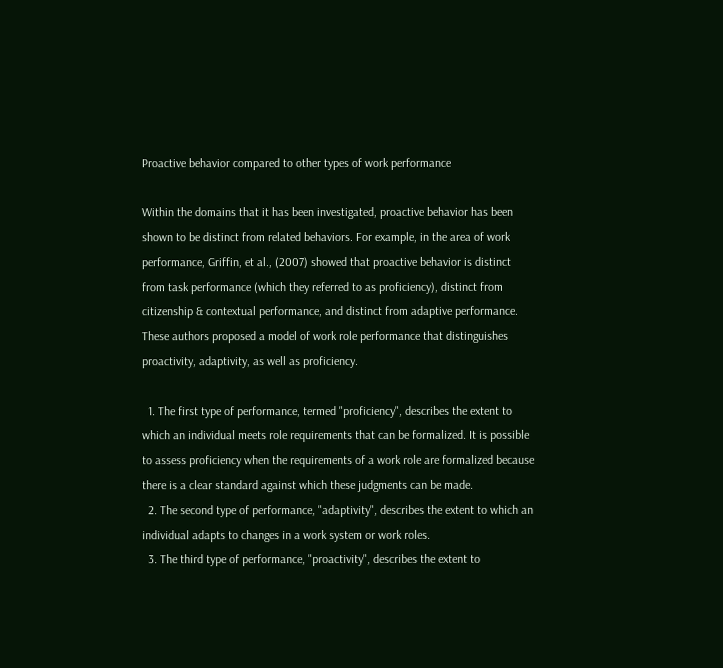Proactive behavior compared to other types of work performance

Within the domains that it has been investigated, proactive behavior has been shown to be distinct from related behaviors. For example, in the area of work performance, Griffin, et al., (2007) showed that proactive behavior is distinct from task performance (which they referred to as proficiency), distinct from citizenship & contextual performance, and distinct from adaptive performance. These authors proposed a model of work role performance that distinguishes proactivity, adaptivity, as well as proficiency.

  1. The first type of performance, termed "proficiency", describes the extent to which an individual meets role requirements that can be formalized. It is possible to assess proficiency when the requirements of a work role are formalized because there is a clear standard against which these judgments can be made.
  2. The second type of performance, "adaptivity", describes the extent to which an individual adapts to changes in a work system or work roles.
  3. The third type of performance, "proactivity", describes the extent to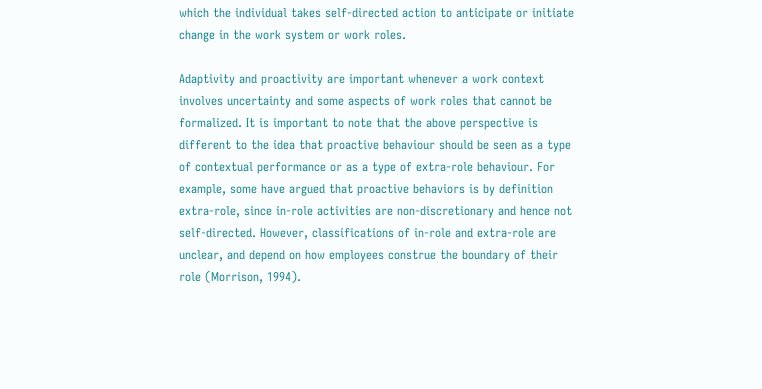which the individual takes self-directed action to anticipate or initiate change in the work system or work roles.

Adaptivity and proactivity are important whenever a work context involves uncertainty and some aspects of work roles that cannot be formalized. It is important to note that the above perspective is different to the idea that proactive behaviour should be seen as a type of contextual performance or as a type of extra-role behaviour. For example, some have argued that proactive behaviors is by definition extra-role, since in-role activities are non-discretionary and hence not self-directed. However, classifications of in-role and extra-role are unclear, and depend on how employees construe the boundary of their role (Morrison, 1994).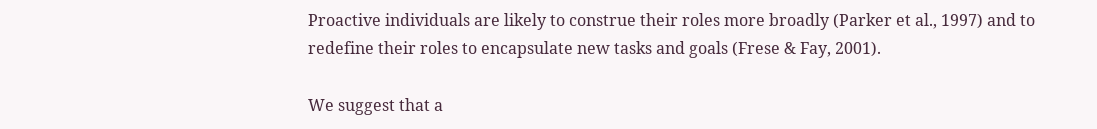Proactive individuals are likely to construe their roles more broadly (Parker et al., 1997) and to redefine their roles to encapsulate new tasks and goals (Frese & Fay, 2001).

We suggest that a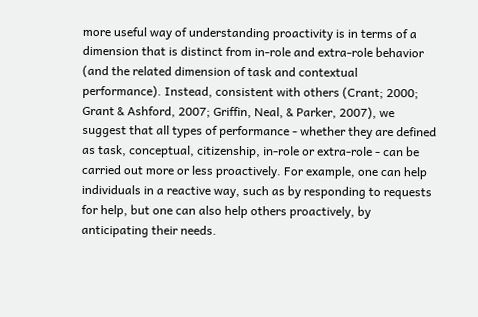more useful way of understanding proactivity is in terms of a dimension that is distinct from in-role and extra-role behavior (and the related dimension of task and contextual performance). Instead, consistent with others (Crant; 2000; Grant & Ashford, 2007; Griffin, Neal, & Parker, 2007), we suggest that all types of performance - whether they are defined as task, conceptual, citizenship, in-role or extra-role - can be carried out more or less proactively. For example, one can help individuals in a reactive way, such as by responding to requests for help, but one can also help others proactively, by anticipating their needs.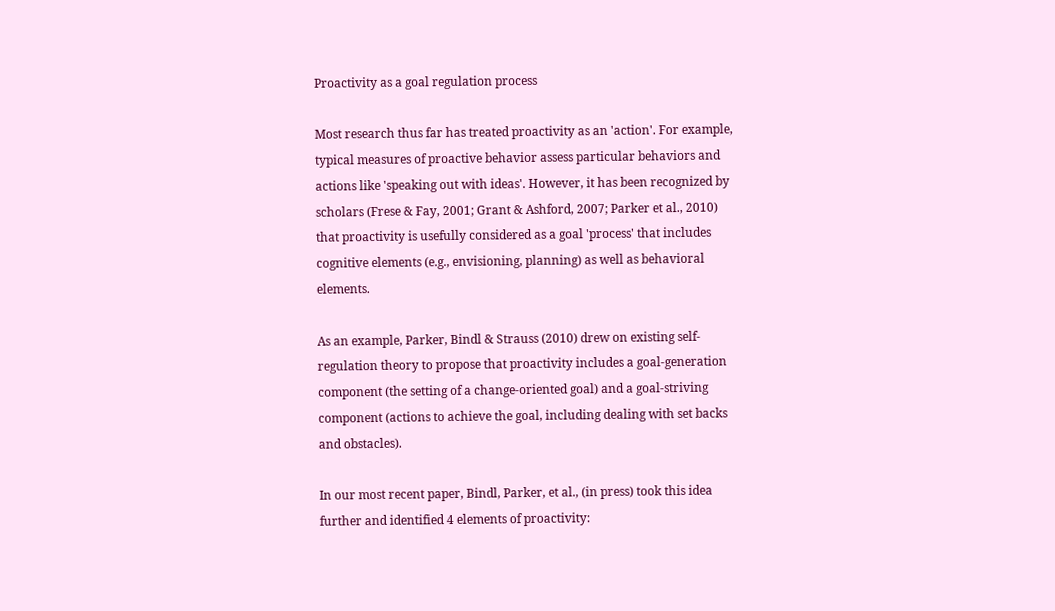Proactivity as a goal regulation process

Most research thus far has treated proactivity as an 'action'. For example, typical measures of proactive behavior assess particular behaviors and actions like 'speaking out with ideas'. However, it has been recognized by scholars (Frese & Fay, 2001; Grant & Ashford, 2007; Parker et al., 2010) that proactivity is usefully considered as a goal 'process' that includes cognitive elements (e.g., envisioning, planning) as well as behavioral elements.

As an example, Parker, Bindl & Strauss (2010) drew on existing self-regulation theory to propose that proactivity includes a goal-generation component (the setting of a change-oriented goal) and a goal-striving component (actions to achieve the goal, including dealing with set backs and obstacles).

In our most recent paper, Bindl, Parker, et al., (in press) took this idea further and identified 4 elements of proactivity: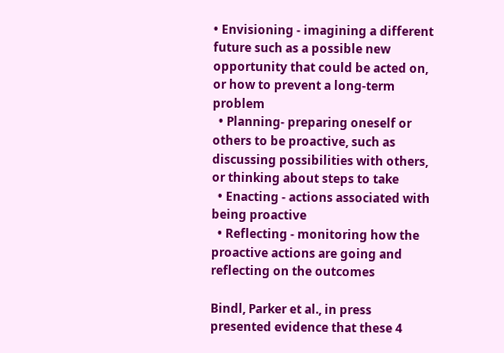• Envisioning - imagining a different future such as a possible new opportunity that could be acted on, or how to prevent a long-term problem
  • Planning- preparing oneself or others to be proactive, such as discussing possibilities with others, or thinking about steps to take
  • Enacting - actions associated with being proactive
  • Reflecting - monitoring how the proactive actions are going and reflecting on the outcomes

Bindl, Parker et al., in press presented evidence that these 4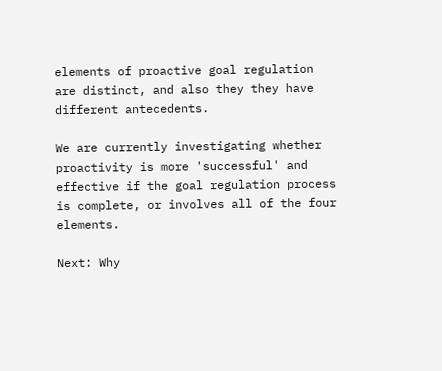elements of proactive goal regulation are distinct, and also they they have different antecedents.

We are currently investigating whether proactivity is more 'successful' and effective if the goal regulation process is complete, or involves all of the four elements.

Next: Why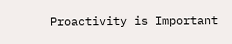Proactivity is Important